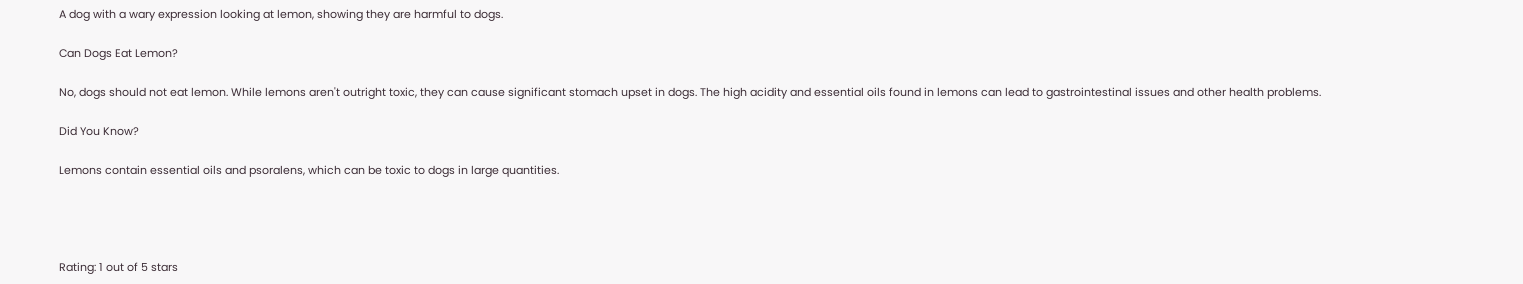A dog with a wary expression looking at lemon, showing they are harmful to dogs.

Can Dogs Eat Lemon?

No, dogs should not eat lemon. While lemons aren't outright toxic, they can cause significant stomach upset in dogs. The high acidity and essential oils found in lemons can lead to gastrointestinal issues and other health problems.

Did You Know?

Lemons contain essential oils and psoralens, which can be toxic to dogs in large quantities.




Rating: 1 out of 5 stars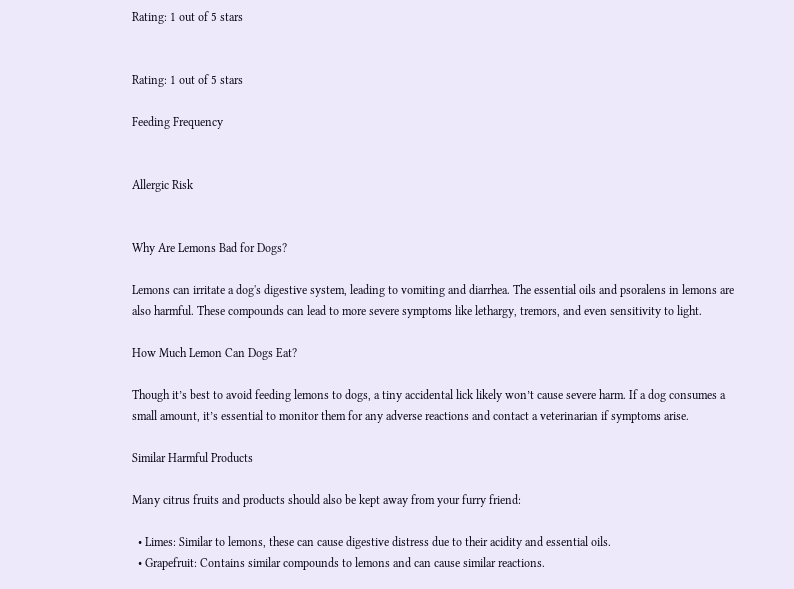Rating: 1 out of 5 stars


Rating: 1 out of 5 stars

Feeding Frequency


Allergic Risk


Why Are Lemons Bad for Dogs?

Lemons can irritate a dog's digestive system, leading to vomiting and diarrhea. The essential oils and psoralens in lemons are also harmful. These compounds can lead to more severe symptoms like lethargy, tremors, and even sensitivity to light.

How Much Lemon Can Dogs Eat?

Though it’s best to avoid feeding lemons to dogs, a tiny accidental lick likely won’t cause severe harm. If a dog consumes a small amount, it’s essential to monitor them for any adverse reactions and contact a veterinarian if symptoms arise.

Similar Harmful Products

Many citrus fruits and products should also be kept away from your furry friend:

  • Limes: Similar to lemons, these can cause digestive distress due to their acidity and essential oils.
  • Grapefruit: Contains similar compounds to lemons and can cause similar reactions.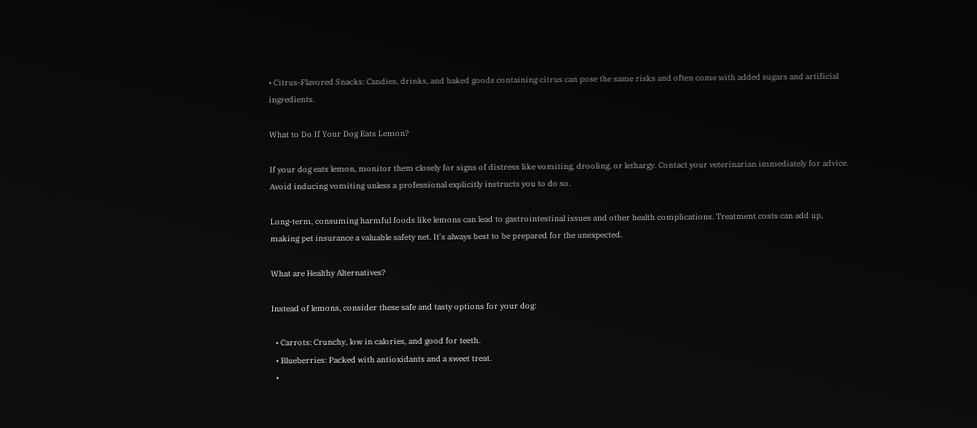• Citrus-Flavored Snacks: Candies, drinks, and baked goods containing citrus can pose the same risks and often come with added sugars and artificial ingredients.

What to Do If Your Dog Eats Lemon?

If your dog eats lemon, monitor them closely for signs of distress like vomiting, drooling, or lethargy. Contact your veterinarian immediately for advice. Avoid inducing vomiting unless a professional explicitly instructs you to do so.

Long-term, consuming harmful foods like lemons can lead to gastrointestinal issues and other health complications. Treatment costs can add up, making pet insurance a valuable safety net. It's always best to be prepared for the unexpected.

What are Healthy Alternatives?

Instead of lemons, consider these safe and tasty options for your dog:

  • Carrots: Crunchy, low in calories, and good for teeth.
  • Blueberries: Packed with antioxidants and a sweet treat.
  •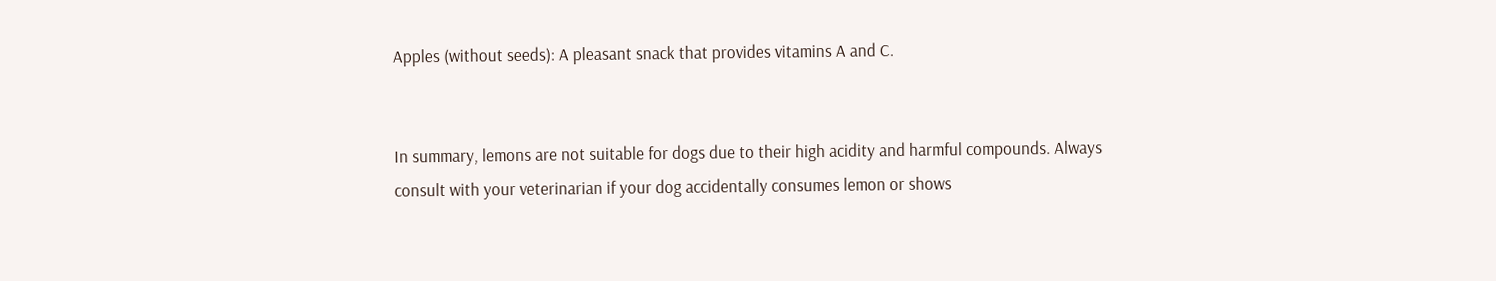Apples (without seeds): A pleasant snack that provides vitamins A and C.


In summary, lemons are not suitable for dogs due to their high acidity and harmful compounds. Always consult with your veterinarian if your dog accidentally consumes lemon or shows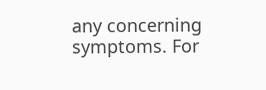any concerning symptoms. For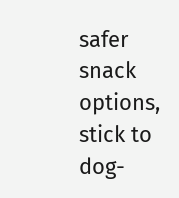safer snack options, stick to dog-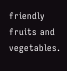friendly fruits and vegetables.